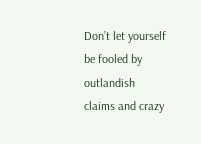Don’t let yourself be fooled by outlandish claims and crazy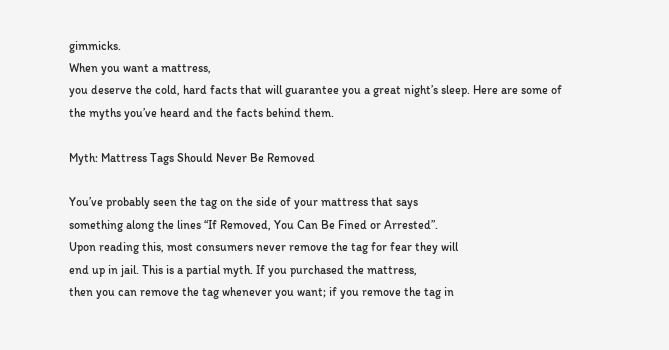gimmicks.
When you want a mattress,
you deserve the cold, hard facts that will guarantee you a great night’s sleep. Here are some of
the myths you’ve heard and the facts behind them.

Myth: Mattress Tags Should Never Be Removed

You’ve probably seen the tag on the side of your mattress that says
something along the lines “If Removed, You Can Be Fined or Arrested”.
Upon reading this, most consumers never remove the tag for fear they will
end up in jail. This is a partial myth. If you purchased the mattress,
then you can remove the tag whenever you want; if you remove the tag in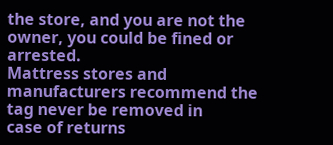the store, and you are not the owner, you could be fined or arrested.
Mattress stores and manufacturers recommend the tag never be removed in
case of returns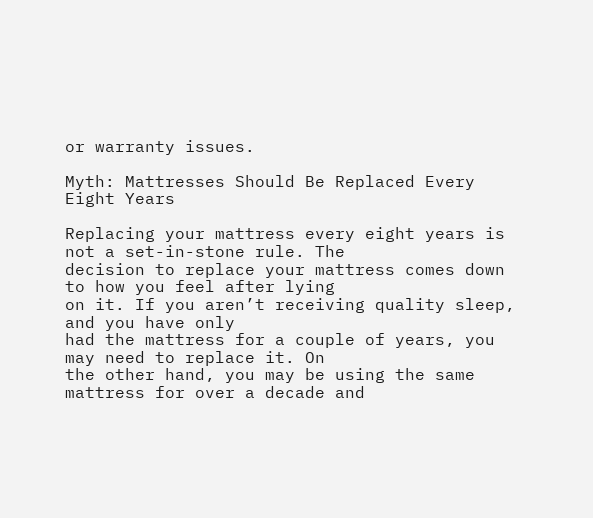or warranty issues.

Myth: Mattresses Should Be Replaced Every Eight Years

Replacing your mattress every eight years is not a set-in-stone rule. The
decision to replace your mattress comes down to how you feel after lying
on it. If you aren’t receiving quality sleep, and you have only
had the mattress for a couple of years, you may need to replace it. On
the other hand, you may be using the same mattress for over a decade and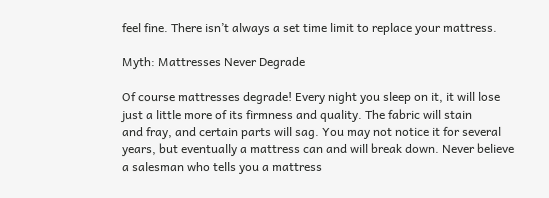feel fine. There isn’t always a set time limit to replace your mattress.

Myth: Mattresses Never Degrade

Of course mattresses degrade! Every night you sleep on it, it will lose
just a little more of its firmness and quality. The fabric will stain
and fray, and certain parts will sag. You may not notice it for several
years, but eventually a mattress can and will break down. Never believe
a salesman who tells you a mattress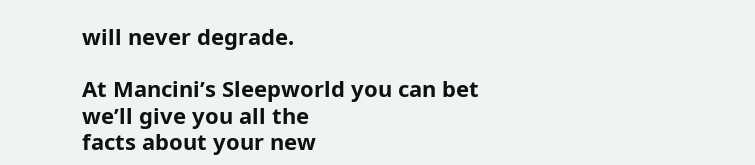will never degrade.

At Mancini’s Sleepworld you can bet we’ll give you all the
facts about your new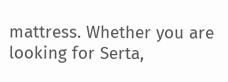mattress. Whether you are looking for Serta,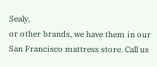Sealy,
or other brands, we have them in our
San Francisco mattress store. Call us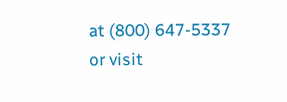at (800) 647-5337 or visit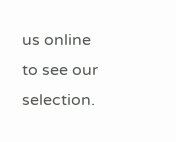us online to see our selection.